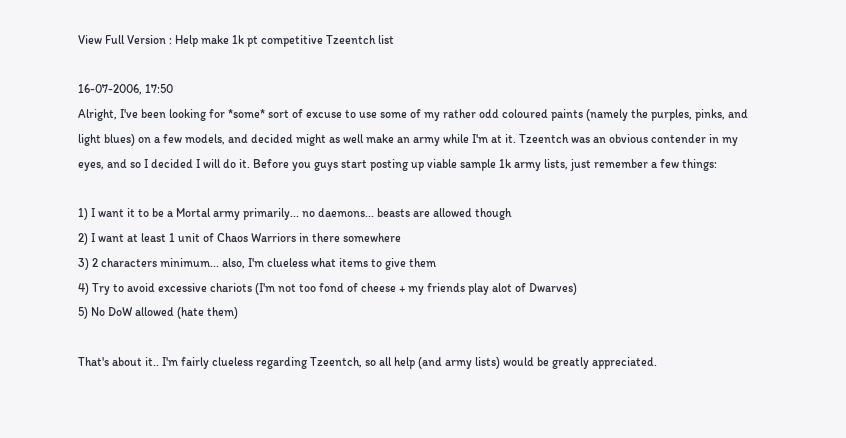View Full Version : Help make 1k pt competitive Tzeentch list

16-07-2006, 17:50
Alright, I've been looking for *some* sort of excuse to use some of my rather odd coloured paints (namely the purples, pinks, and light blues) on a few models, and decided might as well make an army while I'm at it. Tzeentch was an obvious contender in my eyes, and so I decided I will do it. Before you guys start posting up viable sample 1k army lists, just remember a few things:

1) I want it to be a Mortal army primarily... no daemons... beasts are allowed though
2) I want at least 1 unit of Chaos Warriors in there somewhere
3) 2 characters minimum... also, I'm clueless what items to give them
4) Try to avoid excessive chariots (I'm not too fond of cheese + my friends play alot of Dwarves)
5) No DoW allowed (hate them)

That's about it.. I'm fairly clueless regarding Tzeentch, so all help (and army lists) would be greatly appreciated.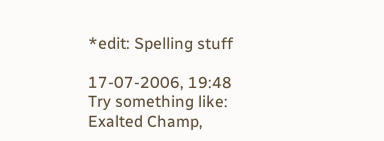*edit: Spelling stuff

17-07-2006, 19:48
Try something like:
Exalted Champ,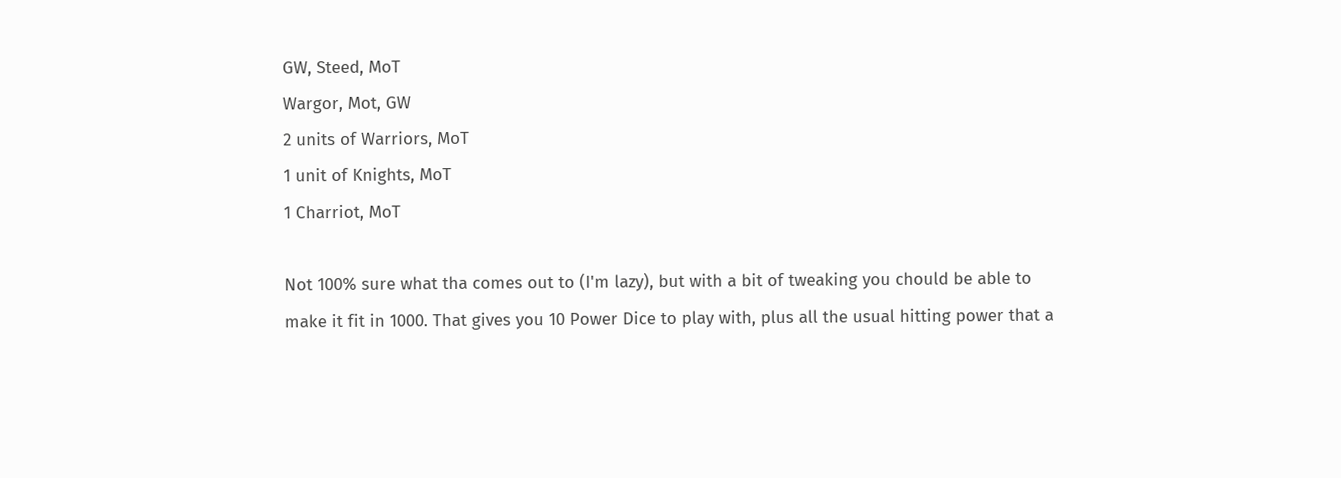GW, Steed, MoT
Wargor, Mot, GW
2 units of Warriors, MoT
1 unit of Knights, MoT
1 Charriot, MoT

Not 100% sure what tha comes out to (I'm lazy), but with a bit of tweaking you chould be able to make it fit in 1000. That gives you 10 Power Dice to play with, plus all the usual hitting power that a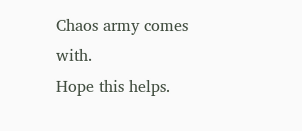Chaos army comes with.
Hope this helps.